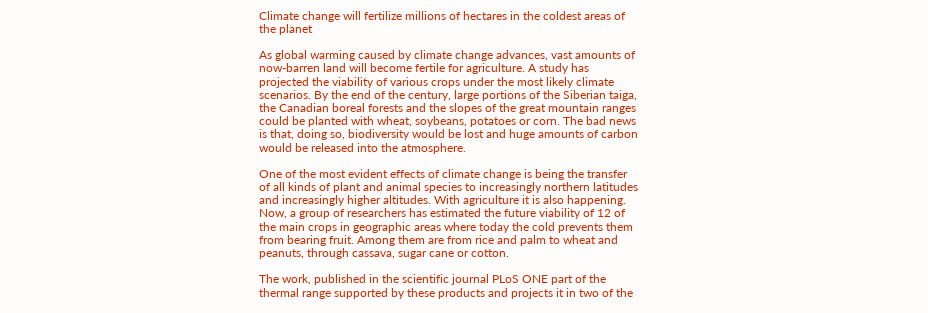Climate change will fertilize millions of hectares in the coldest areas of the planet

As global warming caused by climate change advances, vast amounts of now-barren land will become fertile for agriculture. A study has projected the viability of various crops under the most likely climate scenarios. By the end of the century, large portions of the Siberian taiga, the Canadian boreal forests and the slopes of the great mountain ranges could be planted with wheat, soybeans, potatoes or corn. The bad news is that, doing so, biodiversity would be lost and huge amounts of carbon would be released into the atmosphere.

One of the most evident effects of climate change is being the transfer of all kinds of plant and animal species to increasingly northern latitudes and increasingly higher altitudes. With agriculture it is also happening. Now, a group of researchers has estimated the future viability of 12 of the main crops in geographic areas where today the cold prevents them from bearing fruit. Among them are from rice and palm to wheat and peanuts, through cassava, sugar cane or cotton.

The work, published in the scientific journal PLoS ONE part of the thermal range supported by these products and projects it in two of the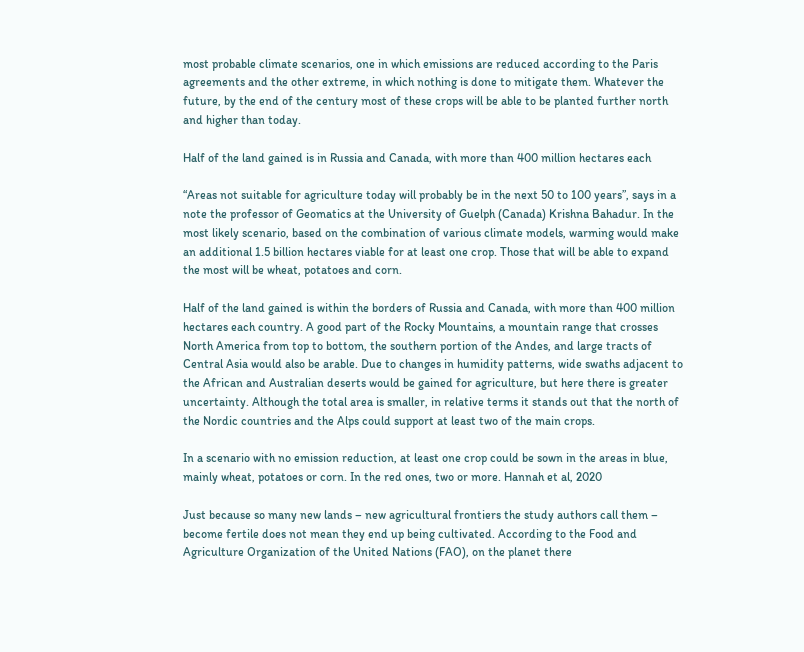most probable climate scenarios, one in which emissions are reduced according to the Paris agreements and the other extreme, in which nothing is done to mitigate them. Whatever the future, by the end of the century most of these crops will be able to be planted further north and higher than today.

Half of the land gained is in Russia and Canada, with more than 400 million hectares each

“Areas not suitable for agriculture today will probably be in the next 50 to 100 years”, says in a note the professor of Geomatics at the University of Guelph (Canada) Krishna Bahadur. In the most likely scenario, based on the combination of various climate models, warming would make an additional 1.5 billion hectares viable for at least one crop. Those that will be able to expand the most will be wheat, potatoes and corn.

Half of the land gained is within the borders of Russia and Canada, with more than 400 million hectares each country. A good part of the Rocky Mountains, a mountain range that crosses North America from top to bottom, the southern portion of the Andes, and large tracts of Central Asia would also be arable. Due to changes in humidity patterns, wide swaths adjacent to the African and Australian deserts would be gained for agriculture, but here there is greater uncertainty. Although the total area is smaller, in relative terms it stands out that the north of the Nordic countries and the Alps could support at least two of the main crops.

In a scenario with no emission reduction, at least one crop could be sown in the areas in blue, mainly wheat, potatoes or corn. In the red ones, two or more. Hannah et al, 2020

Just because so many new lands – new agricultural frontiers the study authors call them – become fertile does not mean they end up being cultivated. According to the Food and Agriculture Organization of the United Nations (FAO), on the planet there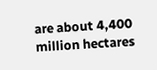are about 4,400 million hectares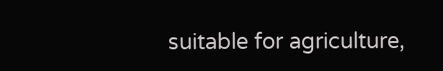suitable for agriculture,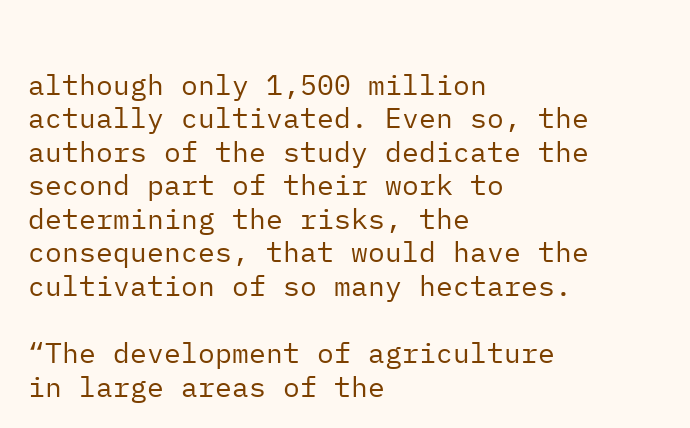although only 1,500 million actually cultivated. Even so, the authors of the study dedicate the second part of their work to determining the risks, the consequences, that would have the cultivation of so many hectares.

“The development of agriculture in large areas of the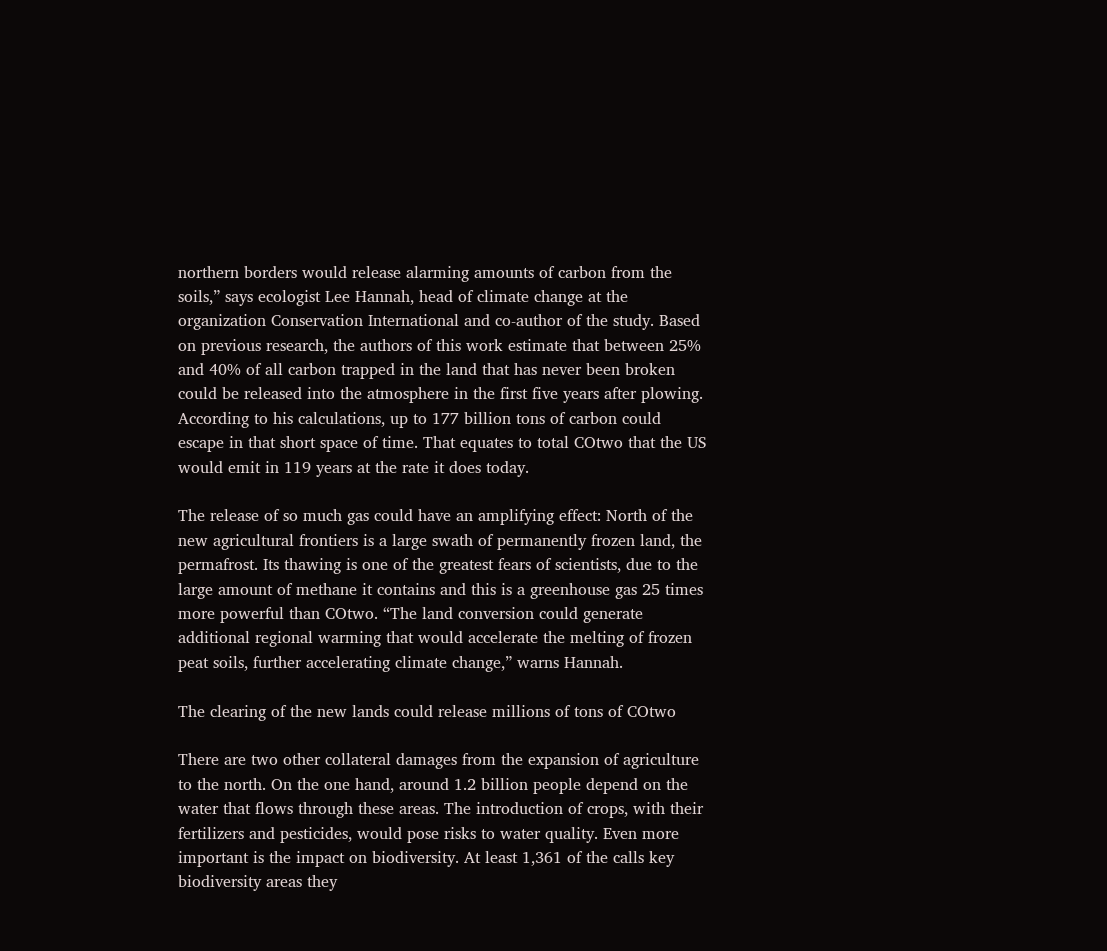northern borders would release alarming amounts of carbon from the soils,” says ecologist Lee Hannah, head of climate change at the organization Conservation International and co-author of the study. Based on previous research, the authors of this work estimate that between 25% and 40% of all carbon trapped in the land that has never been broken could be released into the atmosphere in the first five years after plowing. According to his calculations, up to 177 billion tons of carbon could escape in that short space of time. That equates to total COtwo that the US would emit in 119 years at the rate it does today.

The release of so much gas could have an amplifying effect: North of the new agricultural frontiers is a large swath of permanently frozen land, the permafrost. Its thawing is one of the greatest fears of scientists, due to the large amount of methane it contains and this is a greenhouse gas 25 times more powerful than COtwo. “The land conversion could generate additional regional warming that would accelerate the melting of frozen peat soils, further accelerating climate change,” warns Hannah.

The clearing of the new lands could release millions of tons of COtwo

There are two other collateral damages from the expansion of agriculture to the north. On the one hand, around 1.2 billion people depend on the water that flows through these areas. The introduction of crops, with their fertilizers and pesticides, would pose risks to water quality. Even more important is the impact on biodiversity. At least 1,361 of the calls key biodiversity areas they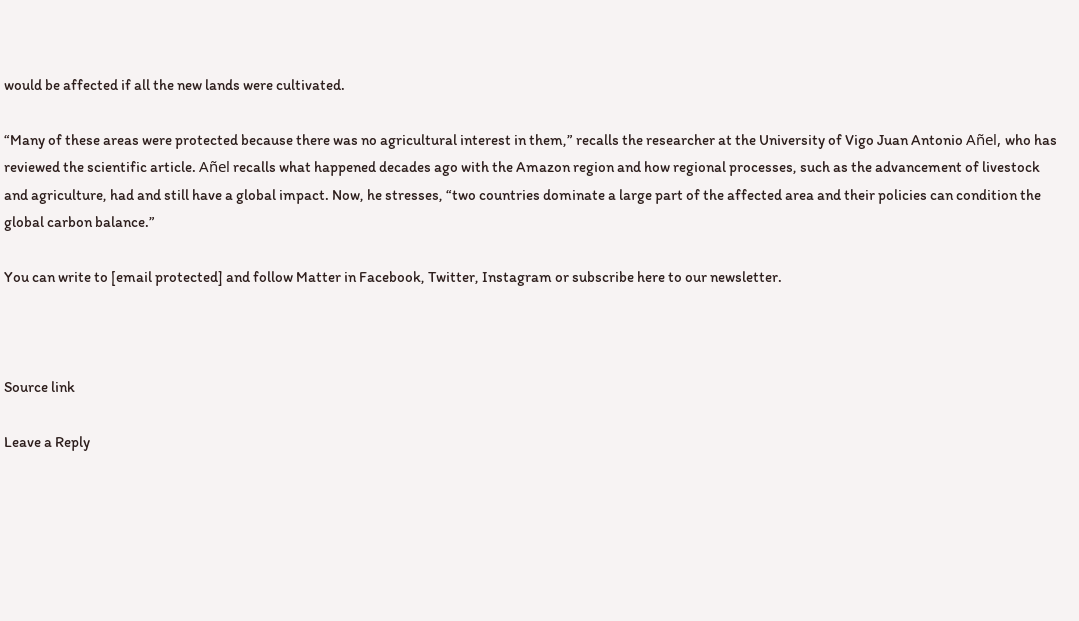would be affected if all the new lands were cultivated.

“Many of these areas were protected because there was no agricultural interest in them,” recalls the researcher at the University of Vigo Juan Antonio Añel, who has reviewed the scientific article. Añel recalls what happened decades ago with the Amazon region and how regional processes, such as the advancement of livestock and agriculture, had and still have a global impact. Now, he stresses, “two countries dominate a large part of the affected area and their policies can condition the global carbon balance.”

You can write to [email protected] and follow Matter in Facebook, Twitter, Instagram or subscribe here to our newsletter.



Source link

Leave a Reply